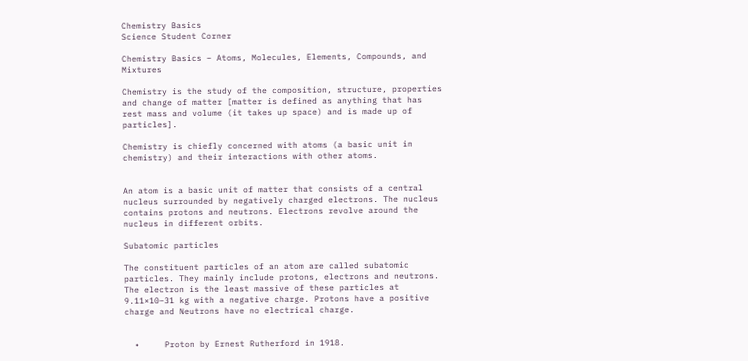Chemistry Basics
Science Student Corner

Chemistry Basics – Atoms, Molecules, Elements, Compounds, and Mixtures

Chemistry is the study of the composition, structure, properties and change of matter [matter is defined as anything that has rest mass and volume (it takes up space) and is made up of particles].

Chemistry is chiefly concerned with atoms (a basic unit in chemistry) and their interactions with other atoms.


An atom is a basic unit of matter that consists of a central nucleus surrounded by negatively charged electrons. The nucleus contains protons and neutrons. Electrons revolve around the nucleus in different orbits.

Subatomic particles

The constituent particles of an atom are called subatomic particles. They mainly include protons, electrons and neutrons. The electron is the least massive of these particles at 9.11×10−31 kg with a negative charge. Protons have a positive charge and Neutrons have no electrical charge.


  •     Proton by Ernest Rutherford in 1918.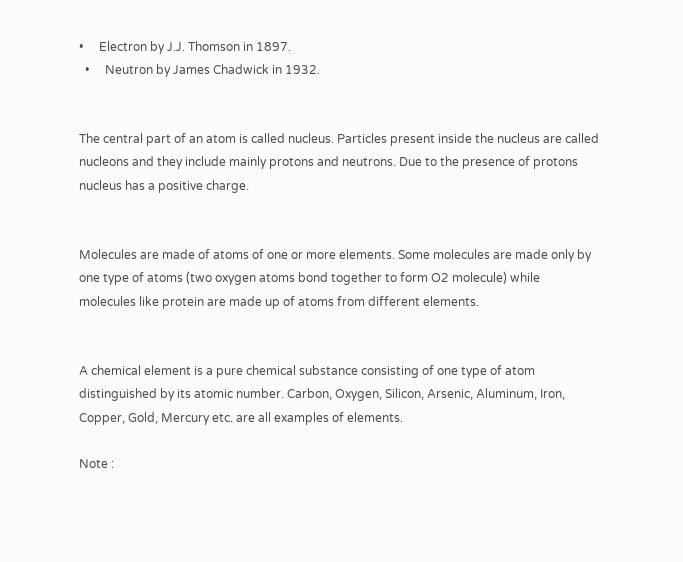•     Electron by J.J. Thomson in 1897.
  •     Neutron by James Chadwick in 1932.


The central part of an atom is called nucleus. Particles present inside the nucleus are called nucleons and they include mainly protons and neutrons. Due to the presence of protons nucleus has a positive charge.


Molecules are made of atoms of one or more elements. Some molecules are made only by one type of atoms (two oxygen atoms bond together to form O2 molecule) while molecules like protein are made up of atoms from different elements.


A chemical element is a pure chemical substance consisting of one type of atom distinguished by its atomic number. Carbon, Oxygen, Silicon, Arsenic, Aluminum, Iron, Copper, Gold, Mercury etc. are all examples of elements.

Note :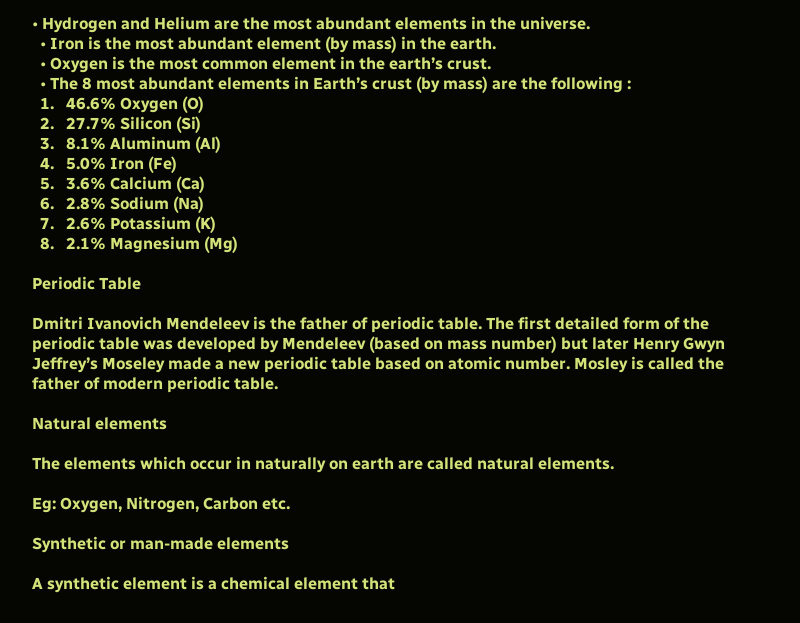• Hydrogen and Helium are the most abundant elements in the universe.
  • Iron is the most abundant element (by mass) in the earth.
  • Oxygen is the most common element in the earth’s crust.
  • The 8 most abundant elements in Earth’s crust (by mass) are the following :
  1.   46.6% Oxygen (O)
  2.   27.7% Silicon (Si)
  3.   8.1% Aluminum (Al)
  4.   5.0% Iron (Fe)
  5.   3.6% Calcium (Ca)
  6.   2.8% Sodium (Na)
  7.   2.6% Potassium (K)
  8.   2.1% Magnesium (Mg)

Periodic Table

Dmitri Ivanovich Mendeleev is the father of periodic table. The first detailed form of the periodic table was developed by Mendeleev (based on mass number) but later Henry Gwyn Jeffrey’s Moseley made a new periodic table based on atomic number. Mosley is called the father of modern periodic table.

Natural elements

The elements which occur in naturally on earth are called natural elements.

Eg: Oxygen, Nitrogen, Carbon etc.

Synthetic or man-made elements

A synthetic element is a chemical element that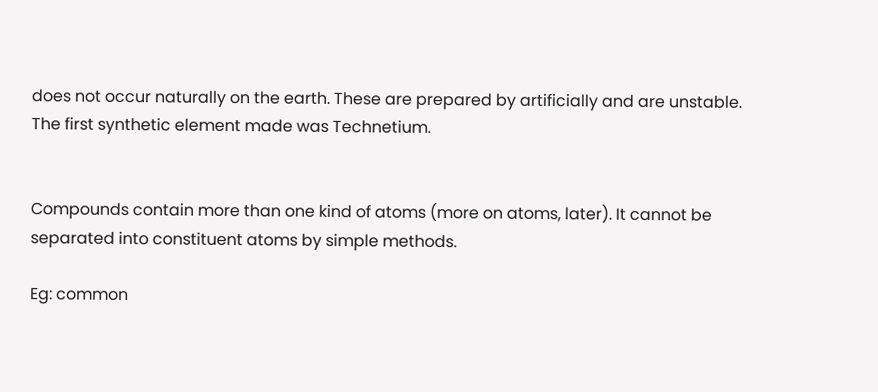does not occur naturally on the earth. These are prepared by artificially and are unstable. The first synthetic element made was Technetium.


Compounds contain more than one kind of atoms (more on atoms, later). It cannot be separated into constituent atoms by simple methods.

Eg: common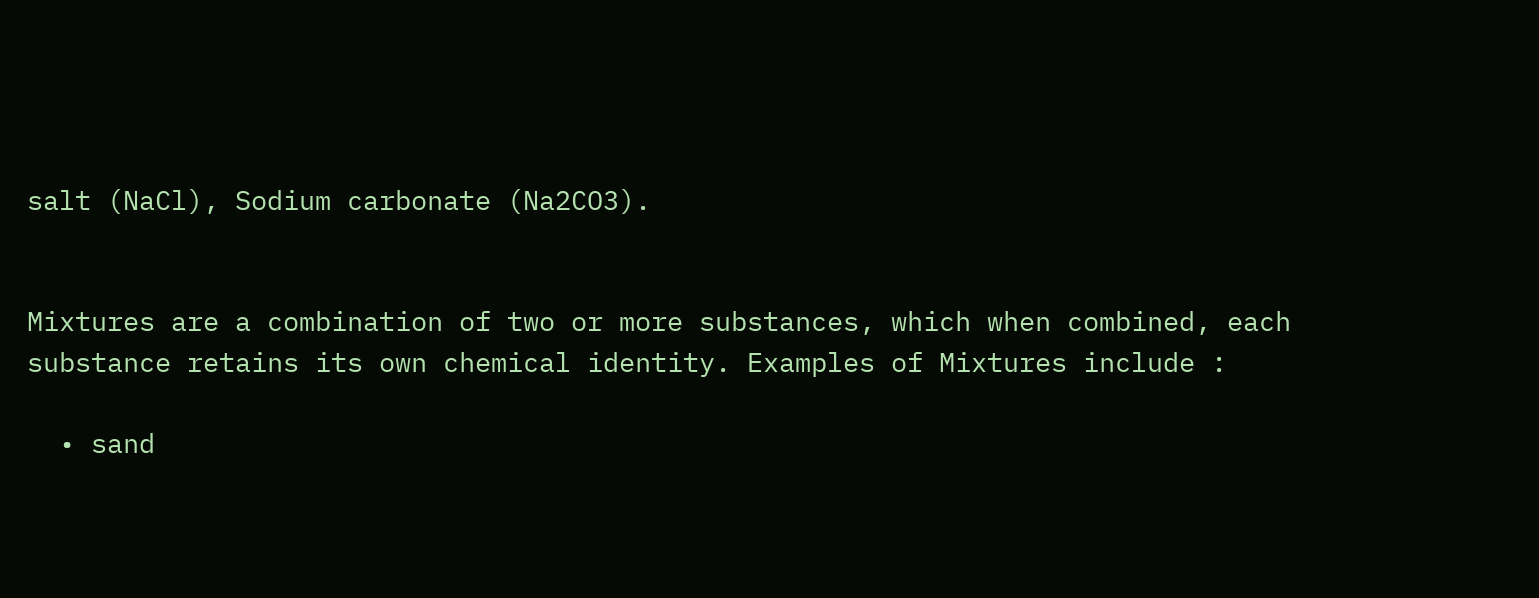salt (NaCl), Sodium carbonate (Na2CO3).


Mixtures are a combination of two or more substances, which when combined, each substance retains its own chemical identity. Examples of Mixtures include :

  • sand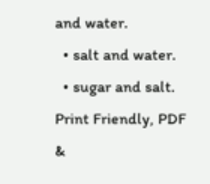and water.
  • salt and water.
  • sugar and salt.
Print Friendly, PDF &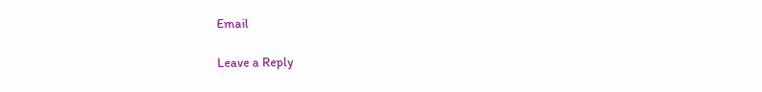Email

Leave a Reply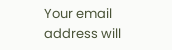Your email address will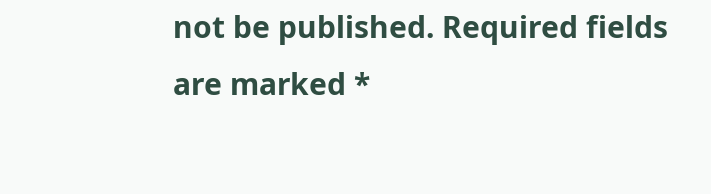not be published. Required fields are marked *